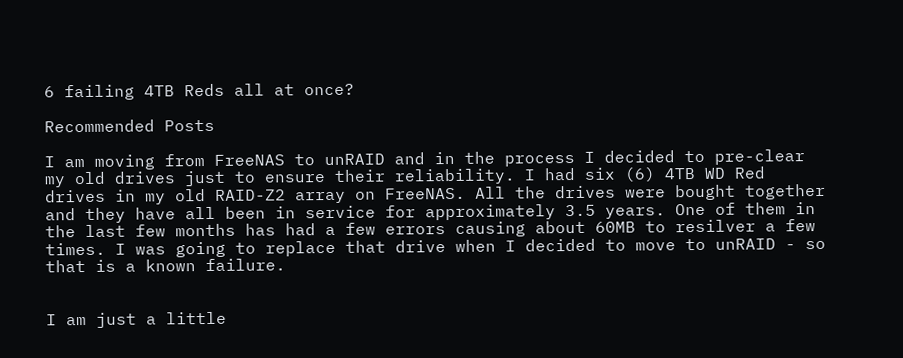6 failing 4TB Reds all at once?

Recommended Posts

I am moving from FreeNAS to unRAID and in the process I decided to pre-clear my old drives just to ensure their reliability. I had six (6) 4TB WD Red drives in my old RAID-Z2 array on FreeNAS. All the drives were bought together and they have all been in service for approximately 3.5 years. One of them in the last few months has had a few errors causing about 60MB to resilver a few times. I was going to replace that drive when I decided to move to unRAID - so that is a known failure.


I am just a little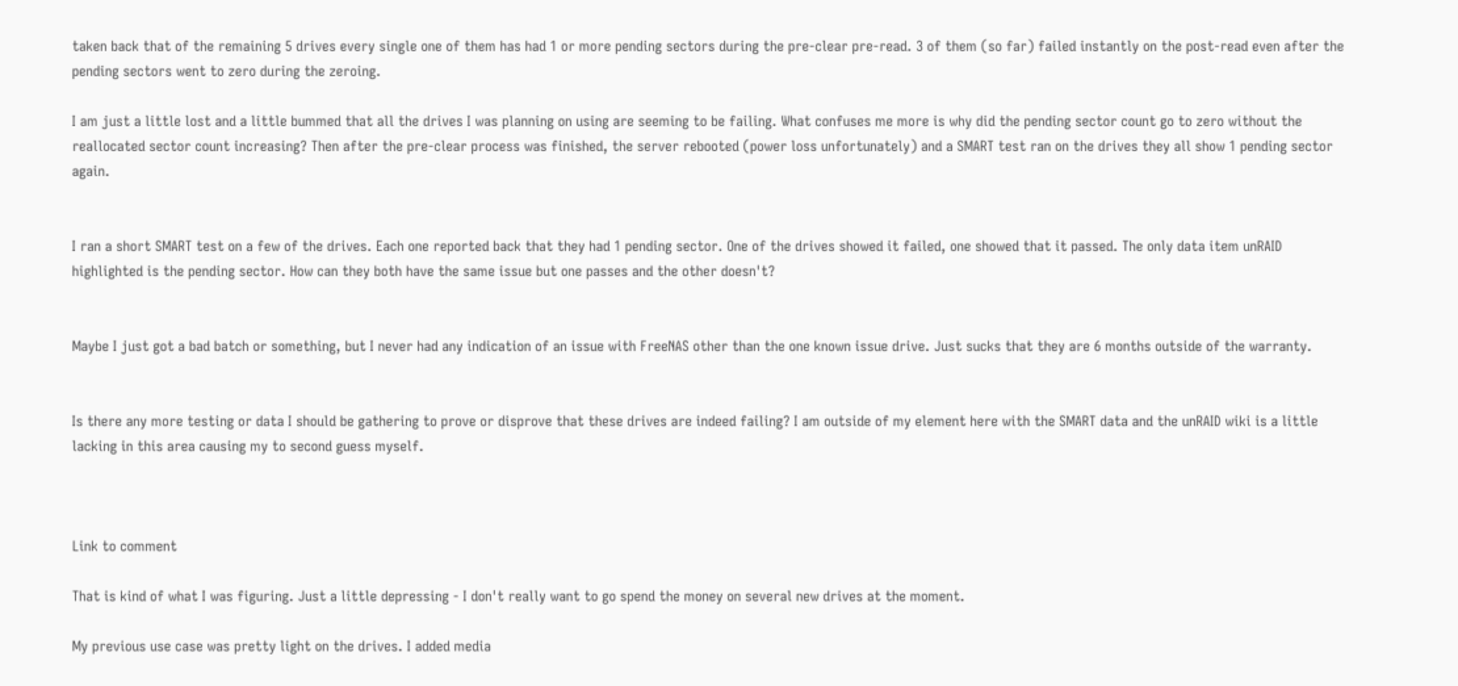taken back that of the remaining 5 drives every single one of them has had 1 or more pending sectors during the pre-clear pre-read. 3 of them (so far) failed instantly on the post-read even after the pending sectors went to zero during the zeroing.

I am just a little lost and a little bummed that all the drives I was planning on using are seeming to be failing. What confuses me more is why did the pending sector count go to zero without the reallocated sector count increasing? Then after the pre-clear process was finished, the server rebooted (power loss unfortunately) and a SMART test ran on the drives they all show 1 pending sector again.


I ran a short SMART test on a few of the drives. Each one reported back that they had 1 pending sector. One of the drives showed it failed, one showed that it passed. The only data item unRAID highlighted is the pending sector. How can they both have the same issue but one passes and the other doesn't?


Maybe I just got a bad batch or something, but I never had any indication of an issue with FreeNAS other than the one known issue drive. Just sucks that they are 6 months outside of the warranty.


Is there any more testing or data I should be gathering to prove or disprove that these drives are indeed failing? I am outside of my element here with the SMART data and the unRAID wiki is a little lacking in this area causing my to second guess myself.



Link to comment

That is kind of what I was figuring. Just a little depressing - I don't really want to go spend the money on several new drives at the moment.

My previous use case was pretty light on the drives. I added media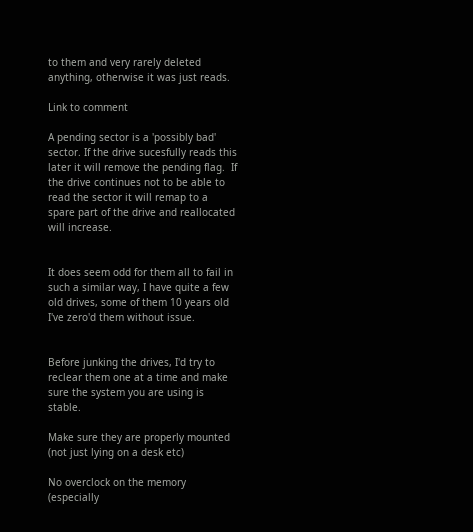to them and very rarely deleted anything, otherwise it was just reads.

Link to comment

A pending sector is a 'possibly bad' sector. If the drive sucesfully reads this later it will remove the pending flag.  If the drive continues not to be able to read the sector it will remap to a spare part of the drive and reallocated will increase.


It does seem odd for them all to fail in such a similar way, I have quite a few old drives, some of them 10 years old I've zero'd them without issue.


Before junking the drives, I'd try to reclear them one at a time and make sure the system you are using is stable.

Make sure they are properly mounted (not just lying on a desk etc)

No overclock on the memory (especially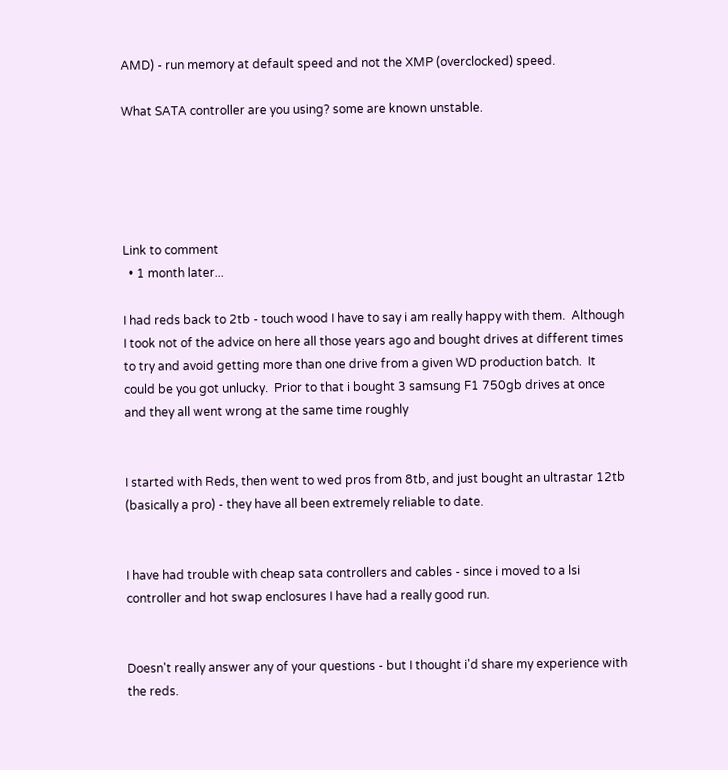AMD) - run memory at default speed and not the XMP (overclocked) speed.

What SATA controller are you using? some are known unstable.





Link to comment
  • 1 month later...

I had reds back to 2tb - touch wood I have to say i am really happy with them.  Although I took not of the advice on here all those years ago and bought drives at different times to try and avoid getting more than one drive from a given WD production batch.  It could be you got unlucky.  Prior to that i bought 3 samsung F1 750gb drives at once and they all went wrong at the same time roughly


I started with Reds, then went to wed pros from 8tb, and just bought an ultrastar 12tb (basically a pro) - they have all been extremely reliable to date.


I have had trouble with cheap sata controllers and cables - since i moved to a lsi controller and hot swap enclosures I have had a really good run.


Doesn't really answer any of your questions - but I thought i'd share my experience with the reds.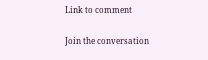Link to comment

Join the conversation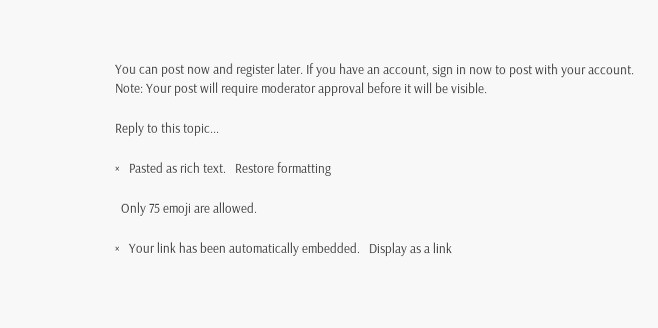You can post now and register later. If you have an account, sign in now to post with your account.
Note: Your post will require moderator approval before it will be visible.

Reply to this topic...

×   Pasted as rich text.   Restore formatting

  Only 75 emoji are allowed.

×   Your link has been automatically embedded.   Display as a link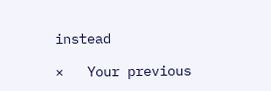instead

×   Your previous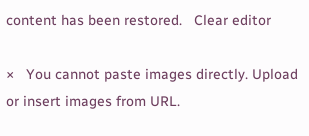content has been restored.   Clear editor

×   You cannot paste images directly. Upload or insert images from URL.